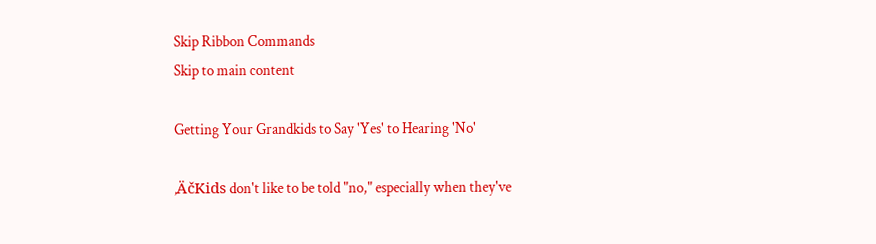Skip Ribbon Commands
Skip to main content

Getting Your Grandkids to Say 'Yes' to Hearing 'No'

‚ÄčKids don't like to be told "no," especially when they've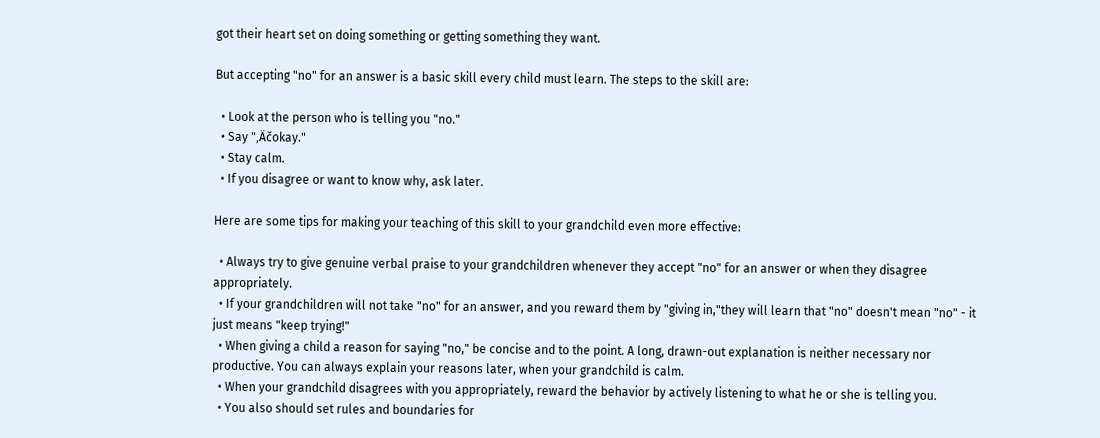got their heart set on doing something or getting something they want.

But accepting "no" for an answer is a basic skill every child must learn. The steps to the skill are:

  • Look at the person who is telling you "no."
  • Say "‚Äčokay."
  • Stay calm.
  • If you disagree or want to know why, ask later.

Here are some tips for making your teaching of this skill to your grandchild even more effective:

  • Always try to give genuine verbal praise to your grandchildren whenever they accept "no" for an answer or when they disagree appropriately.
  • If your grandchildren will not take "no" for an answer, and you reward them by "giving in,"they will learn that "no" doesn't mean "no" - it just means "keep trying!"
  • When giving a child a reason for saying "no," be concise and to the point. A long, drawn-out explanation is neither necessary nor productive. You can always explain your reasons later, when your grandchild is calm.
  • When your grandchild disagrees with you appropriately, reward the behavior by actively listening to what he or she is telling you.
  • You also should set rules and boundaries for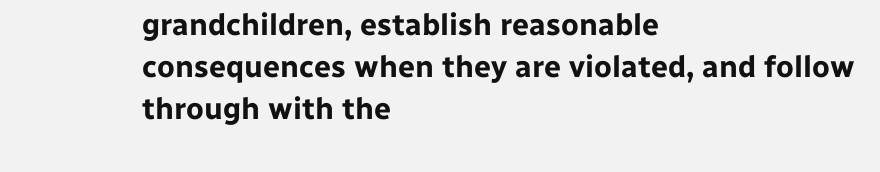grandchildren, establish reasonable consequences when they are violated, and follow through with the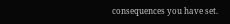consequences you have set.